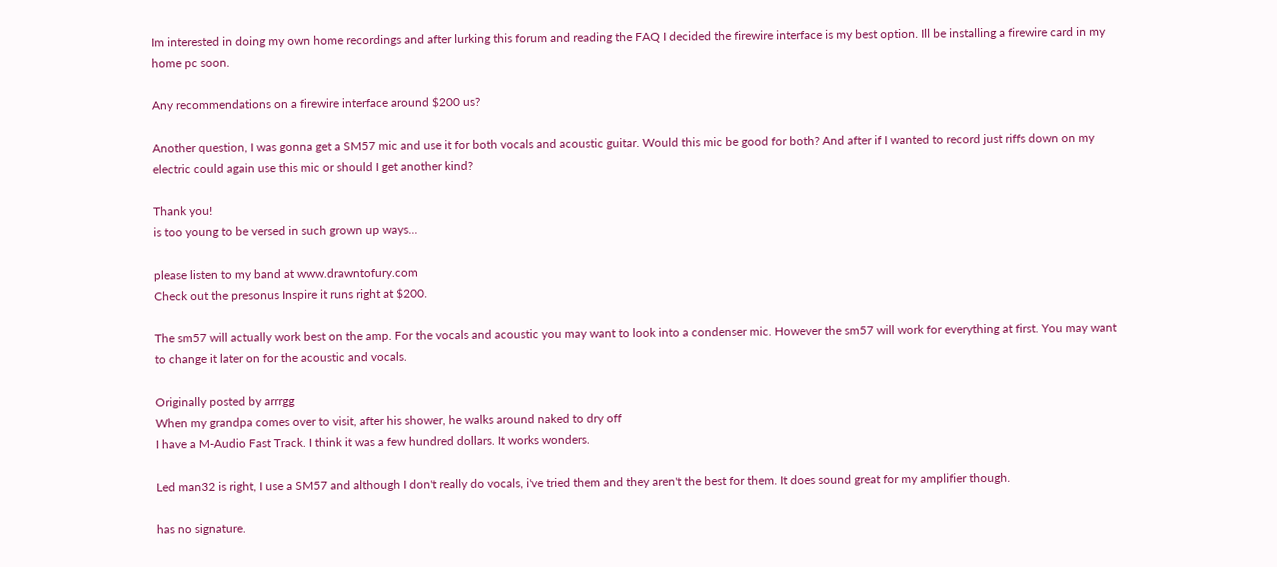Im interested in doing my own home recordings and after lurking this forum and reading the FAQ I decided the firewire interface is my best option. Ill be installing a firewire card in my home pc soon.

Any recommendations on a firewire interface around $200 us?

Another question, I was gonna get a SM57 mic and use it for both vocals and acoustic guitar. Would this mic be good for both? And after if I wanted to record just riffs down on my electric could again use this mic or should I get another kind?

Thank you!
is too young to be versed in such grown up ways...

please listen to my band at www.drawntofury.com
Check out the presonus Inspire it runs right at $200.

The sm57 will actually work best on the amp. For the vocals and acoustic you may want to look into a condenser mic. However the sm57 will work for everything at first. You may want to change it later on for the acoustic and vocals.

Originally posted by arrrgg
When my grandpa comes over to visit, after his shower, he walks around naked to dry off
I have a M-Audio Fast Track. I think it was a few hundred dollars. It works wonders.

Led man32 is right, I use a SM57 and although I don't really do vocals, i've tried them and they aren't the best for them. It does sound great for my amplifier though.

has no signature.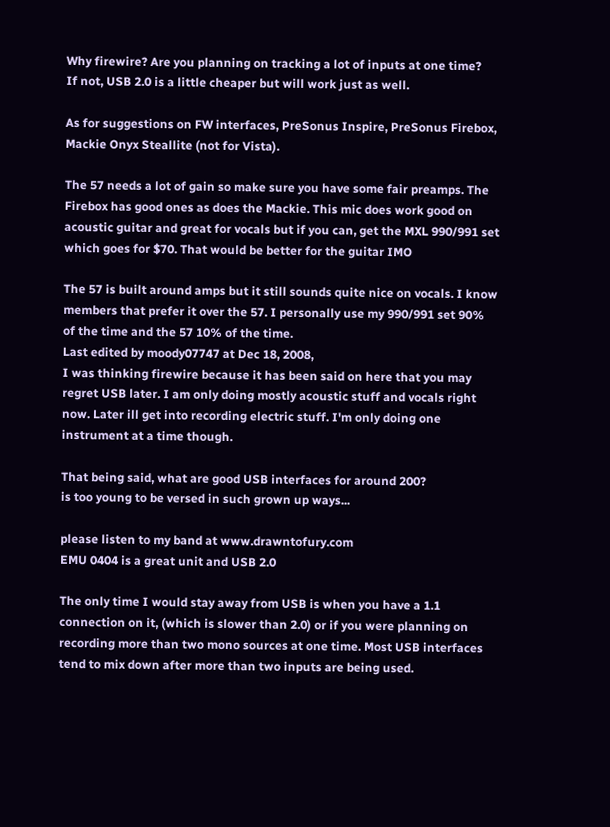Why firewire? Are you planning on tracking a lot of inputs at one time?
If not, USB 2.0 is a little cheaper but will work just as well.

As for suggestions on FW interfaces, PreSonus Inspire, PreSonus Firebox, Mackie Onyx Steallite (not for Vista).

The 57 needs a lot of gain so make sure you have some fair preamps. The Firebox has good ones as does the Mackie. This mic does work good on acoustic guitar and great for vocals but if you can, get the MXL 990/991 set which goes for $70. That would be better for the guitar IMO

The 57 is built around amps but it still sounds quite nice on vocals. I know members that prefer it over the 57. I personally use my 990/991 set 90% of the time and the 57 10% of the time.
Last edited by moody07747 at Dec 18, 2008,
I was thinking firewire because it has been said on here that you may regret USB later. I am only doing mostly acoustic stuff and vocals right now. Later ill get into recording electric stuff. I'm only doing one instrument at a time though.

That being said, what are good USB interfaces for around 200?
is too young to be versed in such grown up ways...

please listen to my band at www.drawntofury.com
EMU 0404 is a great unit and USB 2.0

The only time I would stay away from USB is when you have a 1.1 connection on it, (which is slower than 2.0) or if you were planning on recording more than two mono sources at one time. Most USB interfaces tend to mix down after more than two inputs are being used.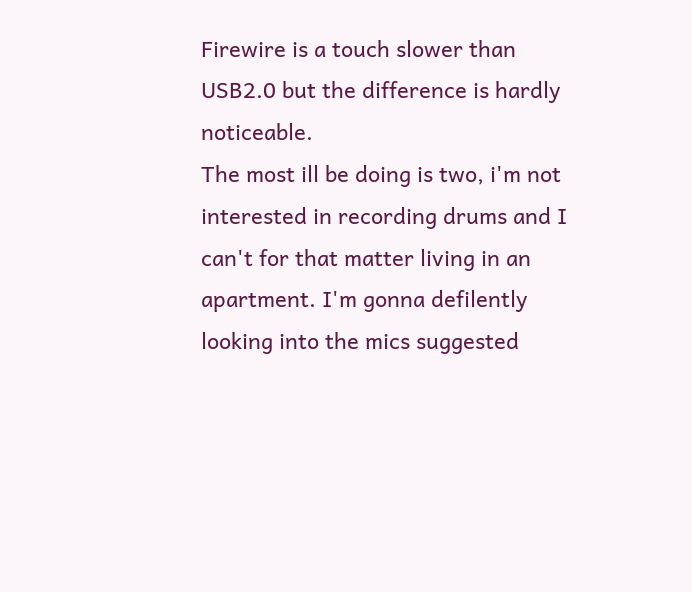Firewire is a touch slower than USB2.0 but the difference is hardly noticeable.
The most ill be doing is two, i'm not interested in recording drums and I can't for that matter living in an apartment. I'm gonna defilently looking into the mics suggested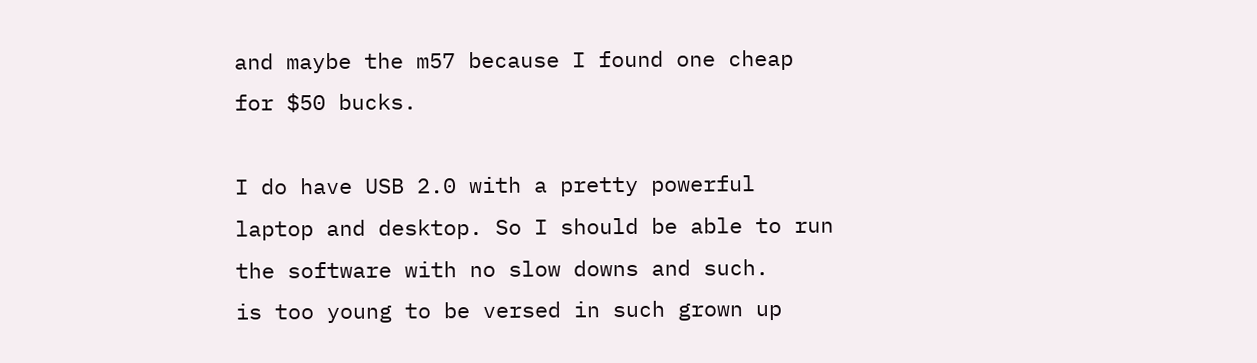and maybe the m57 because I found one cheap for $50 bucks.

I do have USB 2.0 with a pretty powerful laptop and desktop. So I should be able to run the software with no slow downs and such.
is too young to be versed in such grown up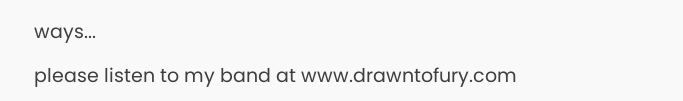ways...

please listen to my band at www.drawntofury.com